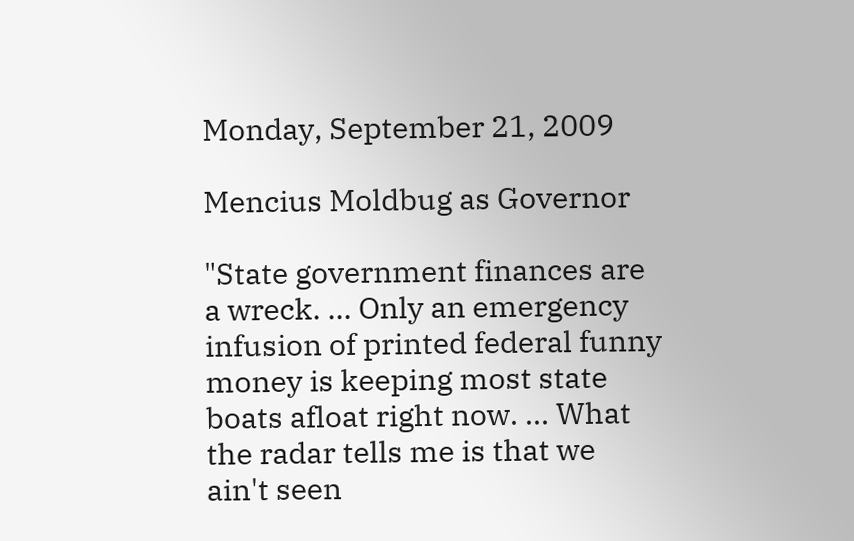Monday, September 21, 2009

Mencius Moldbug as Governor

"State government finances are a wreck. ... Only an emergency infusion of printed federal funny money is keeping most state boats afloat right now. ... What the radar tells me is that we ain't seen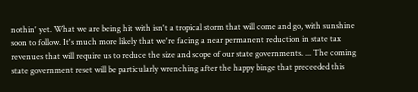nothin' yet. What we are being hit with isn't a tropical storm that will come and go, with sunshine soon to follow. It's much more likely that we're facing a near permanent reduction in state tax revenues that will require us to reduce the size and scope of our state governments. ... The coming state government reset will be particularly wrenching after the happy binge that preceeded this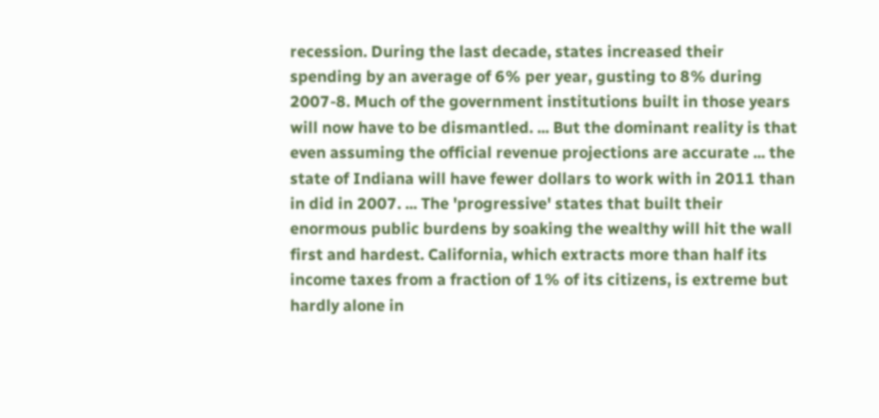recession. During the last decade, states increased their spending by an average of 6% per year, gusting to 8% during 2007-8. Much of the government institutions built in those years will now have to be dismantled. ... But the dominant reality is that even assuming the official revenue projections are accurate ... the state of Indiana will have fewer dollars to work with in 2011 than in did in 2007. ... The 'progressive' states that built their enormous public burdens by soaking the wealthy will hit the wall first and hardest. California, which extracts more than half its income taxes from a fraction of 1% of its citizens, is extreme but hardly alone in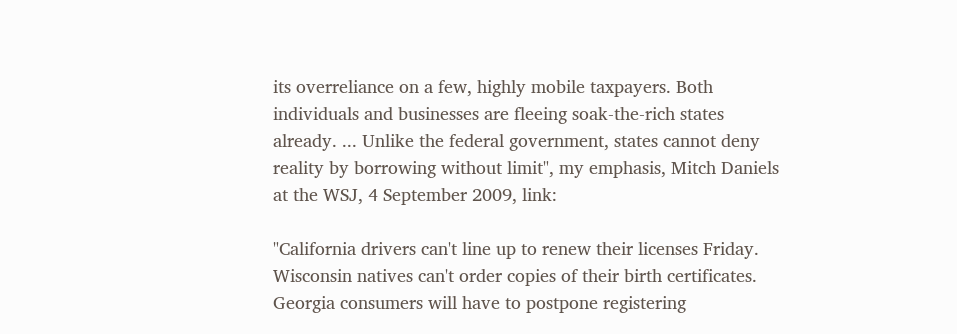its overreliance on a few, highly mobile taxpayers. Both individuals and businesses are fleeing soak-the-rich states already. ... Unlike the federal government, states cannot deny reality by borrowing without limit", my emphasis, Mitch Daniels at the WSJ, 4 September 2009, link:

"California drivers can't line up to renew their licenses Friday. Wisconsin natives can't order copies of their birth certificates. Georgia consumers will have to postpone registering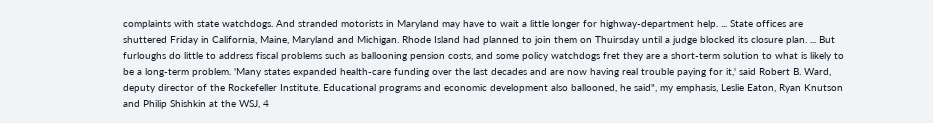complaints with state watchdogs. And stranded motorists in Maryland may have to wait a little longer for highway-department help. ... State offices are shuttered Friday in California, Maine, Maryland and Michigan. Rhode Island had planned to join them on Thuirsday until a judge blocked its closure plan. ... But furloughs do little to address fiscal problems such as ballooning pension costs, and some policy watchdogs fret they are a short-term solution to what is likely to be a long-term problem. 'Many states expanded health-care funding over the last decades and are now having real trouble paying for it,' said Robert B. Ward, deputy director of the Rockefeller Institute. Educational programs and economic development also ballooned, he said", my emphasis, Leslie Eaton, Ryan Knutson and Philip Shishkin at the WSJ, 4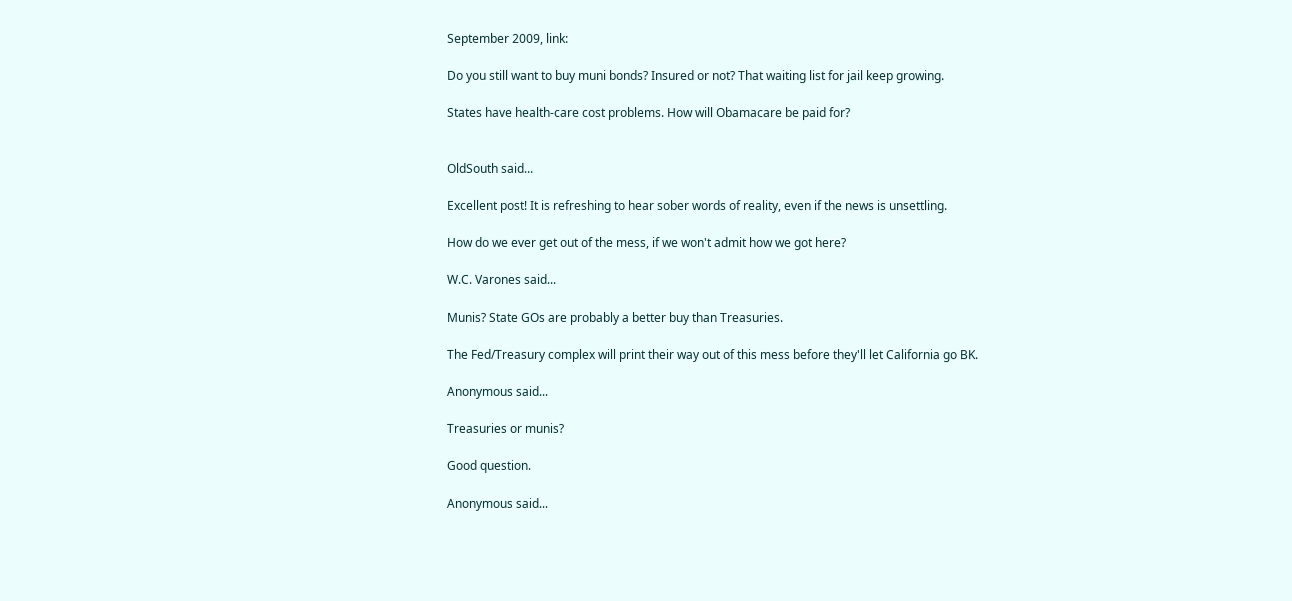September 2009, link:

Do you still want to buy muni bonds? Insured or not? That waiting list for jail keep growing.

States have health-care cost problems. How will Obamacare be paid for?


OldSouth said...

Excellent post! It is refreshing to hear sober words of reality, even if the news is unsettling.

How do we ever get out of the mess, if we won't admit how we got here?

W.C. Varones said...

Munis? State GOs are probably a better buy than Treasuries.

The Fed/Treasury complex will print their way out of this mess before they'll let California go BK.

Anonymous said...

Treasuries or munis?

Good question.

Anonymous said...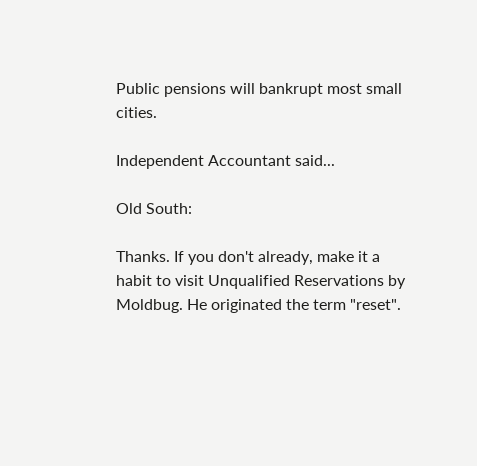Public pensions will bankrupt most small cities.

Independent Accountant said...

Old South:

Thanks. If you don't already, make it a habit to visit Unqualified Reservations by Moldbug. He originated the term "reset".